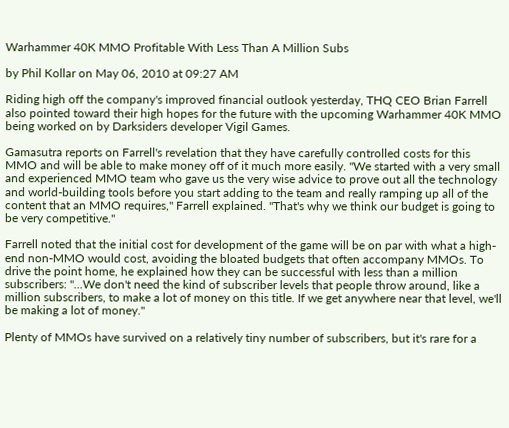Warhammer 40K MMO Profitable With Less Than A Million Subs

by Phil Kollar on May 06, 2010 at 09:27 AM

Riding high off the company's improved financial outlook yesterday, THQ CEO Brian Farrell also pointed toward their high hopes for the future with the upcoming Warhammer 40K MMO being worked on by Darksiders developer Vigil Games.

Gamasutra reports on Farrell's revelation that they have carefully controlled costs for this MMO and will be able to make money off of it much more easily. "We started with a very small and experienced MMO team who gave us the very wise advice to prove out all the technology and world-building tools before you start adding to the team and really ramping up all of the content that an MMO requires," Farrell explained. "That's why we think our budget is going to be very competitive."

Farrell noted that the initial cost for development of the game will be on par with what a high-end non-MMO would cost, avoiding the bloated budgets that often accompany MMOs. To drive the point home, he explained how they can be successful with less than a million subscribers: "...We don't need the kind of subscriber levels that people throw around, like a million subscribers, to make a lot of money on this title. If we get anywhere near that level, we'll be making a lot of money."

Plenty of MMOs have survived on a relatively tiny number of subscribers, but it's rare for a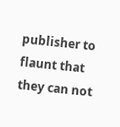publisher to flaunt that they can not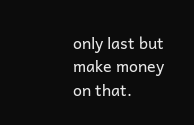only last but make money on that.